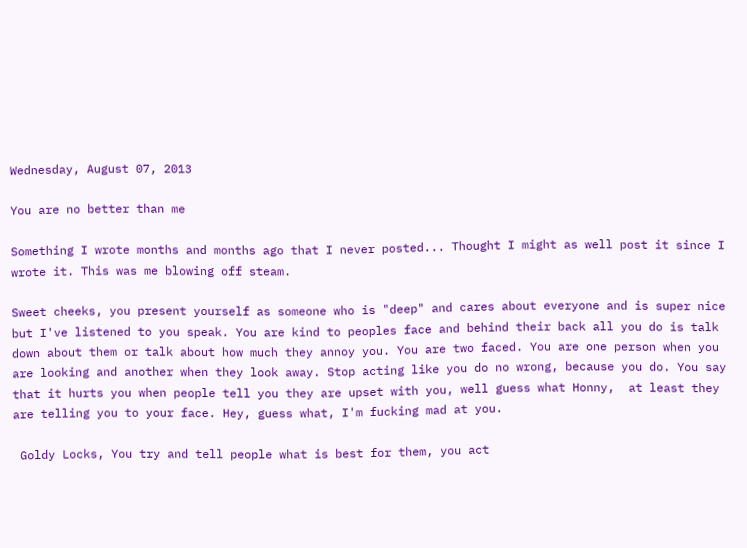Wednesday, August 07, 2013

You are no better than me

Something I wrote months and months ago that I never posted... Thought I might as well post it since I wrote it. This was me blowing off steam.

Sweet cheeks, you present yourself as someone who is "deep" and cares about everyone and is super nice but I've listened to you speak. You are kind to peoples face and behind their back all you do is talk down about them or talk about how much they annoy you. You are two faced. You are one person when you are looking and another when they look away. Stop acting like you do no wrong, because you do. You say that it hurts you when people tell you they are upset with you, well guess what Honny,  at least they are telling you to your face. Hey, guess what, I'm fucking mad at you.

 Goldy Locks, You try and tell people what is best for them, you act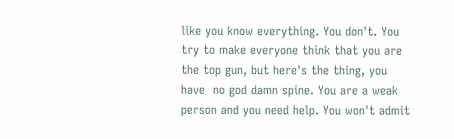like you know everything. You don't. You try to make everyone think that you are the top gun, but here's the thing, you have  no god damn spine. You are a weak person and you need help. You won't admit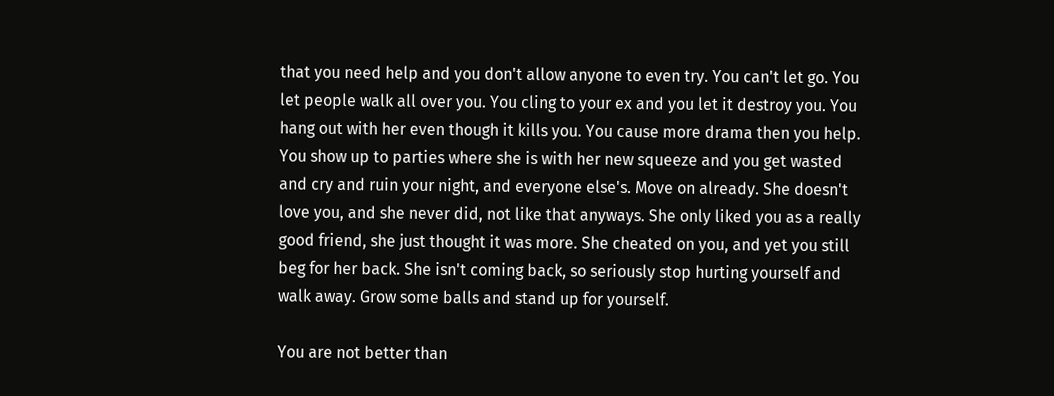that you need help and you don't allow anyone to even try. You can't let go. You let people walk all over you. You cling to your ex and you let it destroy you. You hang out with her even though it kills you. You cause more drama then you help. You show up to parties where she is with her new squeeze and you get wasted and cry and ruin your night, and everyone else's. Move on already. She doesn't love you, and she never did, not like that anyways. She only liked you as a really good friend, she just thought it was more. She cheated on you, and yet you still beg for her back. She isn't coming back, so seriously stop hurting yourself and walk away. Grow some balls and stand up for yourself.

You are not better than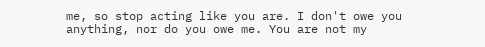me, so stop acting like you are. I don't owe you anything, nor do you owe me. You are not my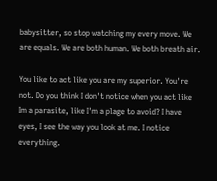babysitter, so stop watching my every move. We are equals. We are both human. We both breath air.

You like to act like you are my superior. You're not. Do you think I don't notice when you act like Im a parasite, like I'm a plage to avoid? I have eyes, I see the way you look at me. I notice everything.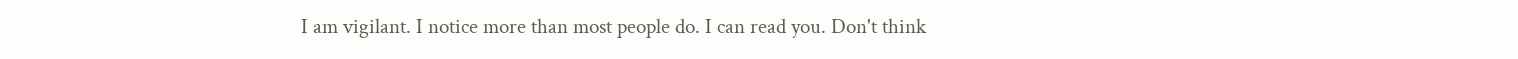I am vigilant. I notice more than most people do. I can read you. Don't think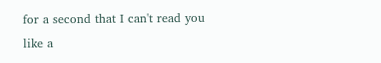for a second that I can't read you like a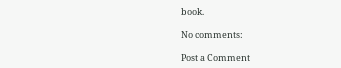book.

No comments:

Post a Comment